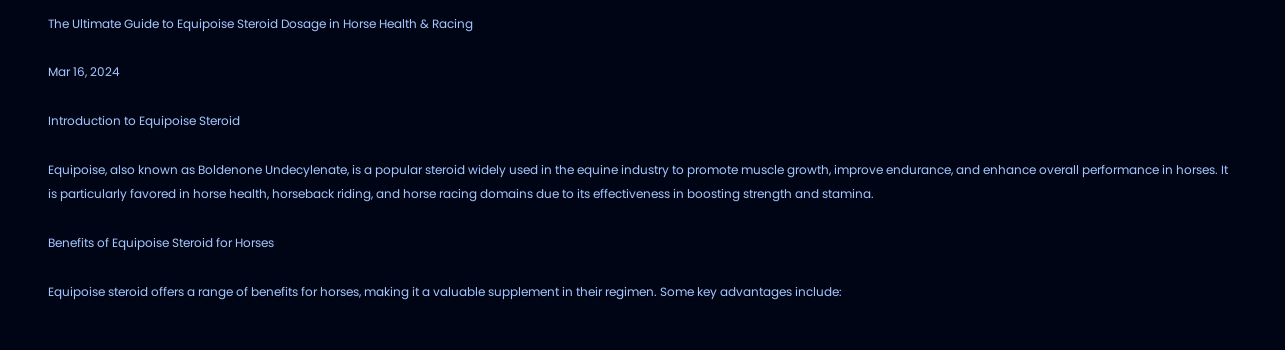The Ultimate Guide to Equipoise Steroid Dosage in Horse Health & Racing

Mar 16, 2024

Introduction to Equipoise Steroid

Equipoise, also known as Boldenone Undecylenate, is a popular steroid widely used in the equine industry to promote muscle growth, improve endurance, and enhance overall performance in horses. It is particularly favored in horse health, horseback riding, and horse racing domains due to its effectiveness in boosting strength and stamina.

Benefits of Equipoise Steroid for Horses

Equipoise steroid offers a range of benefits for horses, making it a valuable supplement in their regimen. Some key advantages include: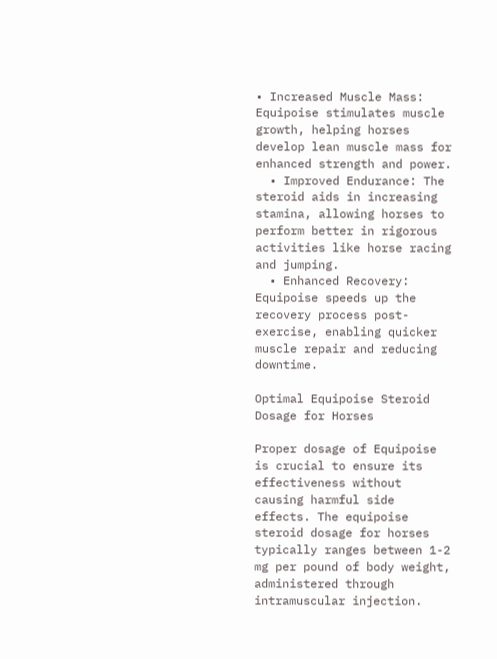• Increased Muscle Mass: Equipoise stimulates muscle growth, helping horses develop lean muscle mass for enhanced strength and power.
  • Improved Endurance: The steroid aids in increasing stamina, allowing horses to perform better in rigorous activities like horse racing and jumping.
  • Enhanced Recovery: Equipoise speeds up the recovery process post-exercise, enabling quicker muscle repair and reducing downtime.

Optimal Equipoise Steroid Dosage for Horses

Proper dosage of Equipoise is crucial to ensure its effectiveness without causing harmful side effects. The equipoise steroid dosage for horses typically ranges between 1-2 mg per pound of body weight, administered through intramuscular injection.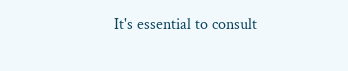It's essential to consult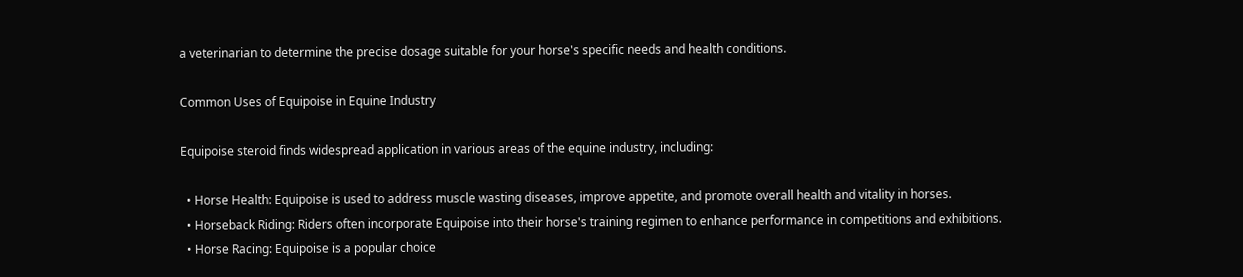a veterinarian to determine the precise dosage suitable for your horse's specific needs and health conditions.

Common Uses of Equipoise in Equine Industry

Equipoise steroid finds widespread application in various areas of the equine industry, including:

  • Horse Health: Equipoise is used to address muscle wasting diseases, improve appetite, and promote overall health and vitality in horses.
  • Horseback Riding: Riders often incorporate Equipoise into their horse's training regimen to enhance performance in competitions and exhibitions.
  • Horse Racing: Equipoise is a popular choice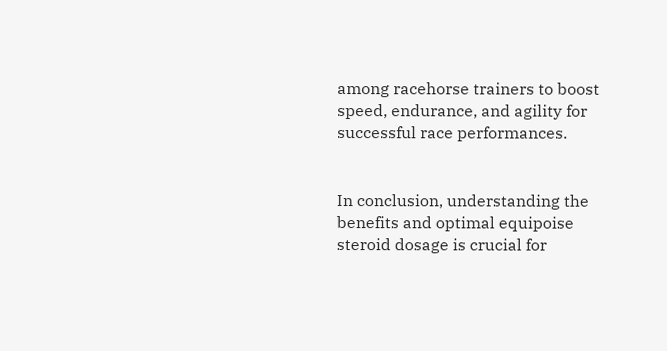among racehorse trainers to boost speed, endurance, and agility for successful race performances.


In conclusion, understanding the benefits and optimal equipoise steroid dosage is crucial for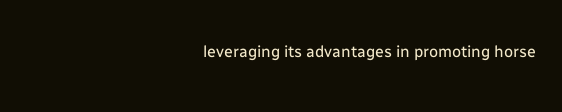leveraging its advantages in promoting horse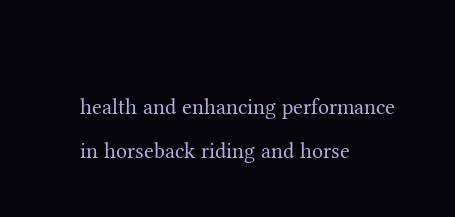health and enhancing performance in horseback riding and horse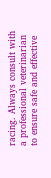racing. Always consult with a professional veterinarian to ensure safe and effective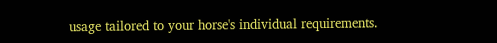usage tailored to your horse's individual requirements.